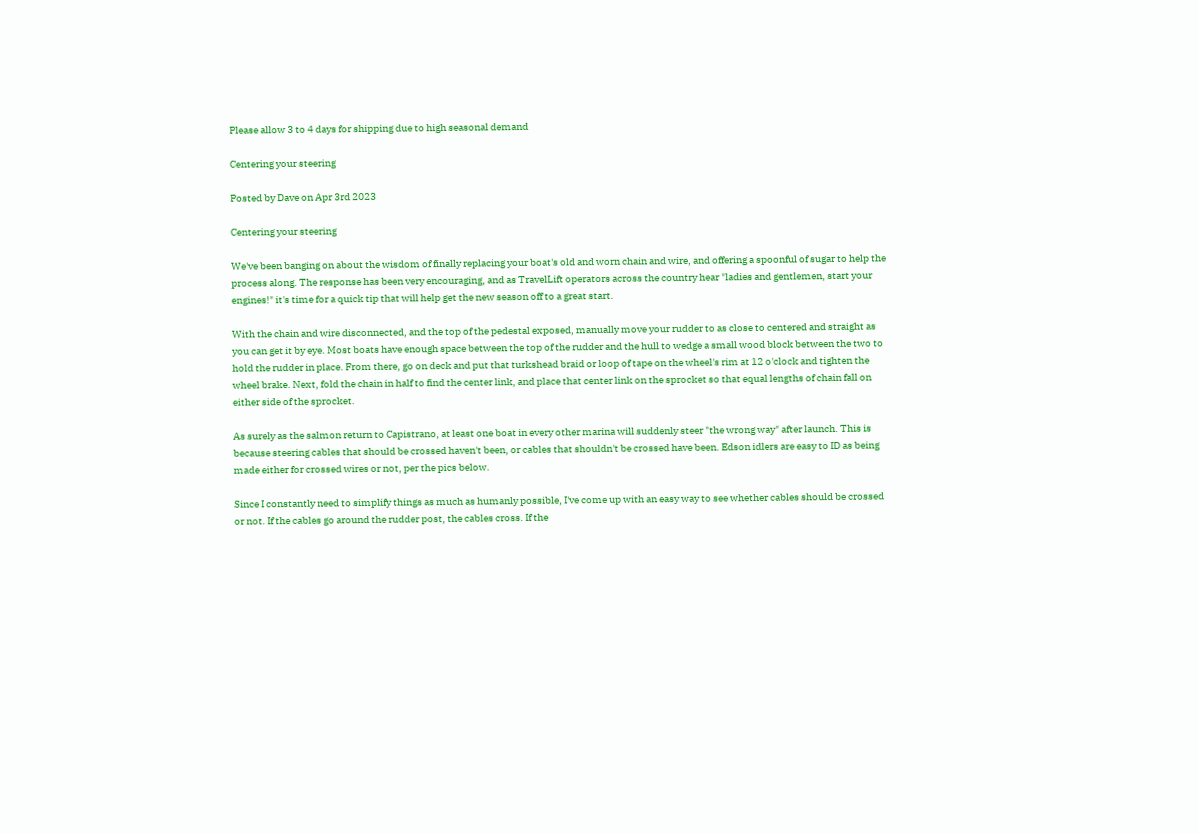Please allow 3 to 4 days for shipping due to high seasonal demand

Centering your steering

Posted by Dave on Apr 3rd 2023

Centering your steering

We've been banging on about the wisdom of finally replacing your boat's old and worn chain and wire, and offering a spoonful of sugar to help the process along. The response has been very encouraging, and as TravelLift operators across the country hear "ladies and gentlemen, start your engines!" it's time for a quick tip that will help get the new season off to a great start.

With the chain and wire disconnected, and the top of the pedestal exposed, manually move your rudder to as close to centered and straight as you can get it by eye. Most boats have enough space between the top of the rudder and the hull to wedge a small wood block between the two to hold the rudder in place. From there, go on deck and put that turkshead braid or loop of tape on the wheel's rim at 12 o'clock and tighten the wheel brake. Next, fold the chain in half to find the center link, and place that center link on the sprocket so that equal lengths of chain fall on either side of the sprocket.

As surely as the salmon return to Capistrano, at least one boat in every other marina will suddenly steer "the wrong way" after launch. This is because steering cables that should be crossed haven't been, or cables that shouldn't be crossed have been. Edson idlers are easy to ID as being made either for crossed wires or not, per the pics below.

Since I constantly need to simplify things as much as humanly possible, I've come up with an easy way to see whether cables should be crossed or not. If the cables go around the rudder post, the cables cross. If the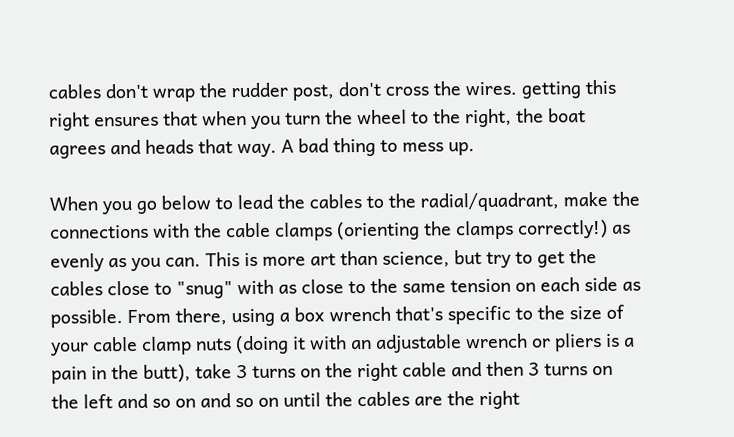cables don't wrap the rudder post, don't cross the wires. getting this right ensures that when you turn the wheel to the right, the boat agrees and heads that way. A bad thing to mess up.

When you go below to lead the cables to the radial/quadrant, make the connections with the cable clamps (orienting the clamps correctly!) as evenly as you can. This is more art than science, but try to get the cables close to "snug" with as close to the same tension on each side as possible. From there, using a box wrench that's specific to the size of your cable clamp nuts (doing it with an adjustable wrench or pliers is a pain in the butt), take 3 turns on the right cable and then 3 turns on the left and so on and so on until the cables are the right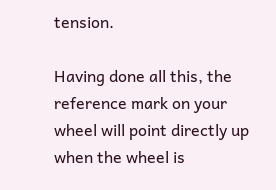tension.

Having done all this, the reference mark on your wheel will point directly up when the wheel is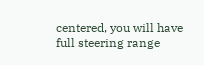centered, you will have full steering range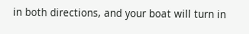in both directions, and your boat will turn in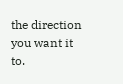the direction you want it to.